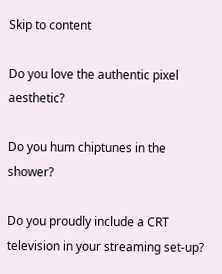Skip to content

Do you love the authentic pixel aesthetic?

Do you hum chiptunes in the shower?

Do you proudly include a CRT television in your streaming set-up?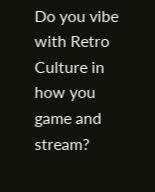Do you vibe with Retro Culture in how you game and stream?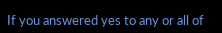If you answered yes to any or all of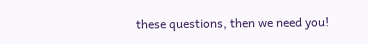these questions, then we need you!